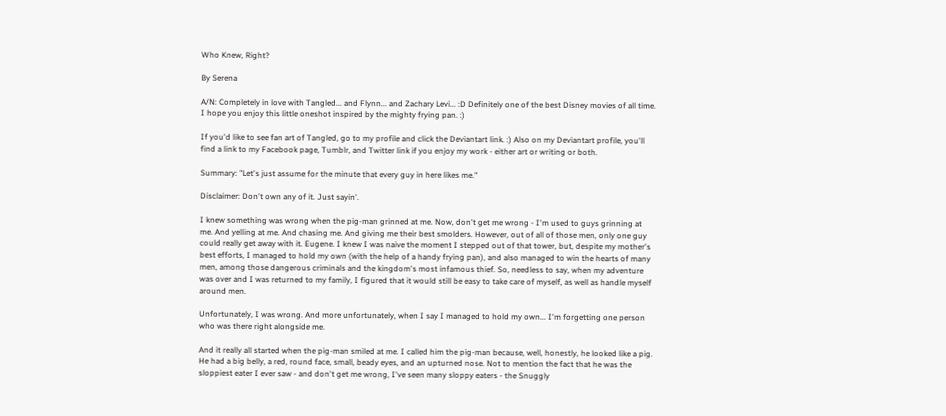Who Knew, Right?

By Serena

A/N: Completely in love with Tangled... and Flynn... and Zachary Levi... :D Definitely one of the best Disney movies of all time. I hope you enjoy this little oneshot inspired by the mighty frying pan. :)

If you'd like to see fan art of Tangled, go to my profile and click the Deviantart link. :) Also on my Deviantart profile, you'll find a link to my Facebook page, Tumblr, and Twitter link if you enjoy my work - either art or writing or both.

Summary: "Let's just assume for the minute that every guy in here likes me."

Disclaimer: Don't own any of it. Just sayin'.

I knew something was wrong when the pig-man grinned at me. Now, don't get me wrong - I'm used to guys grinning at me. And yelling at me. And chasing me. And giving me their best smolders. However, out of all of those men, only one guy could really get away with it. Eugene. I knew I was naive the moment I stepped out of that tower, but, despite my mother's best efforts, I managed to hold my own (with the help of a handy frying pan), and also managed to win the hearts of many men, among those dangerous criminals and the kingdom's most infamous thief. So, needless to say, when my adventure was over and I was returned to my family, I figured that it would still be easy to take care of myself, as well as handle myself around men.

Unfortunately, I was wrong. And more unfortunately, when I say I managed to hold my own... I'm forgetting one person who was there right alongside me.

And it really all started when the pig-man smiled at me. I called him the pig-man because, well, honestly, he looked like a pig. He had a big belly, a red, round face, small, beady eyes, and an upturned nose. Not to mention the fact that he was the sloppiest eater I ever saw - and don't get me wrong, I've seen many sloppy eaters - the Snuggly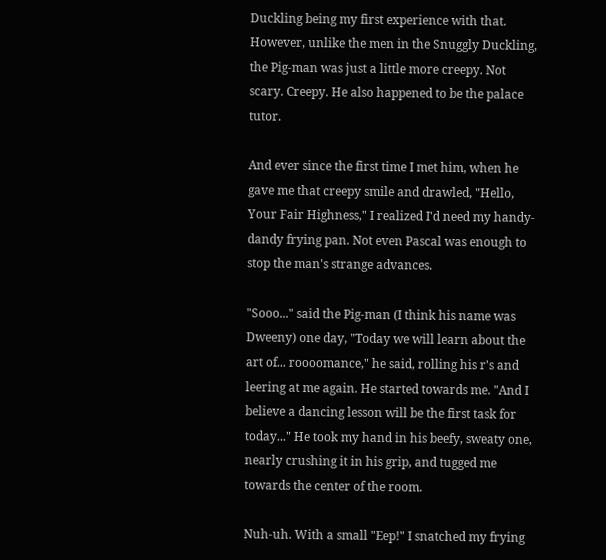Duckling being my first experience with that. However, unlike the men in the Snuggly Duckling, the Pig-man was just a little more creepy. Not scary. Creepy. He also happened to be the palace tutor.

And ever since the first time I met him, when he gave me that creepy smile and drawled, "Hello, Your Fair Highness," I realized I'd need my handy-dandy frying pan. Not even Pascal was enough to stop the man's strange advances.

"Sooo..." said the Pig-man (I think his name was Dweeny) one day, "Today we will learn about the art of... roooomance," he said, rolling his r's and leering at me again. He started towards me. "And I believe a dancing lesson will be the first task for today..." He took my hand in his beefy, sweaty one, nearly crushing it in his grip, and tugged me towards the center of the room.

Nuh-uh. With a small "Eep!" I snatched my frying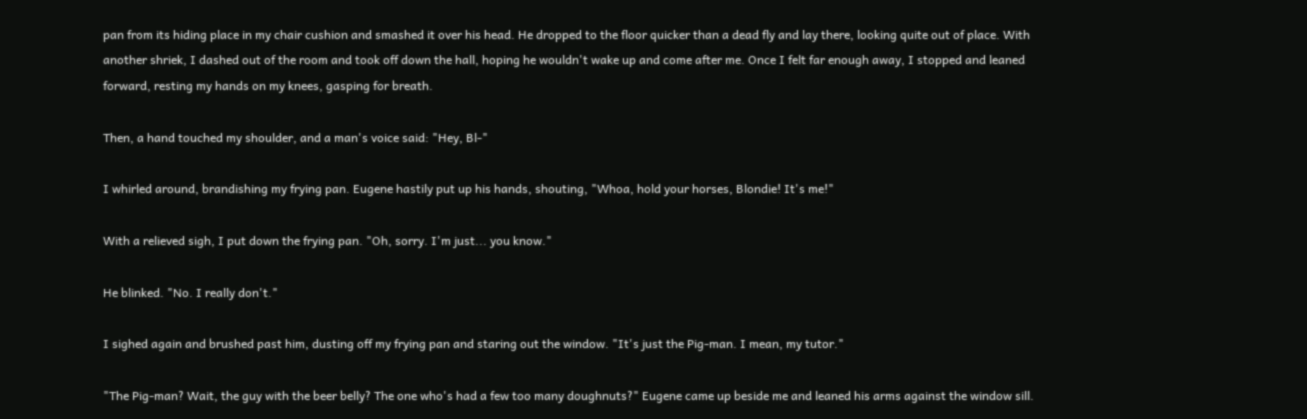pan from its hiding place in my chair cushion and smashed it over his head. He dropped to the floor quicker than a dead fly and lay there, looking quite out of place. With another shriek, I dashed out of the room and took off down the hall, hoping he wouldn't wake up and come after me. Once I felt far enough away, I stopped and leaned forward, resting my hands on my knees, gasping for breath.

Then, a hand touched my shoulder, and a man's voice said: "Hey, Bl-"

I whirled around, brandishing my frying pan. Eugene hastily put up his hands, shouting, "Whoa, hold your horses, Blondie! It's me!"

With a relieved sigh, I put down the frying pan. "Oh, sorry. I'm just... you know."

He blinked. "No. I really don't."

I sighed again and brushed past him, dusting off my frying pan and staring out the window. "It's just the Pig-man. I mean, my tutor."

"The Pig-man? Wait, the guy with the beer belly? The one who's had a few too many doughnuts?" Eugene came up beside me and leaned his arms against the window sill.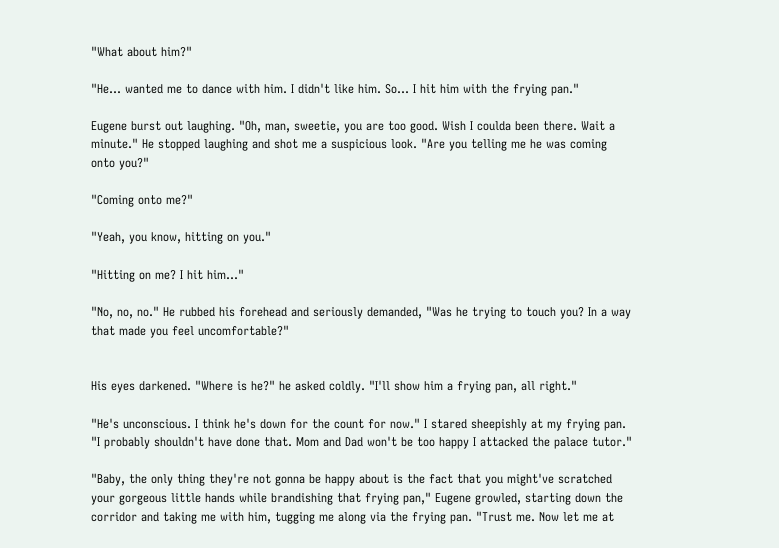"What about him?"

"He... wanted me to dance with him. I didn't like him. So... I hit him with the frying pan."

Eugene burst out laughing. "Oh, man, sweetie, you are too good. Wish I coulda been there. Wait a minute." He stopped laughing and shot me a suspicious look. "Are you telling me he was coming onto you?"

"Coming onto me?"

"Yeah, you know, hitting on you."

"Hitting on me? I hit him..."

"No, no, no." He rubbed his forehead and seriously demanded, "Was he trying to touch you? In a way that made you feel uncomfortable?"


His eyes darkened. "Where is he?" he asked coldly. "I'll show him a frying pan, all right."

"He's unconscious. I think he's down for the count for now." I stared sheepishly at my frying pan. "I probably shouldn't have done that. Mom and Dad won't be too happy I attacked the palace tutor."

"Baby, the only thing they're not gonna be happy about is the fact that you might've scratched your gorgeous little hands while brandishing that frying pan," Eugene growled, starting down the corridor and taking me with him, tugging me along via the frying pan. "Trust me. Now let me at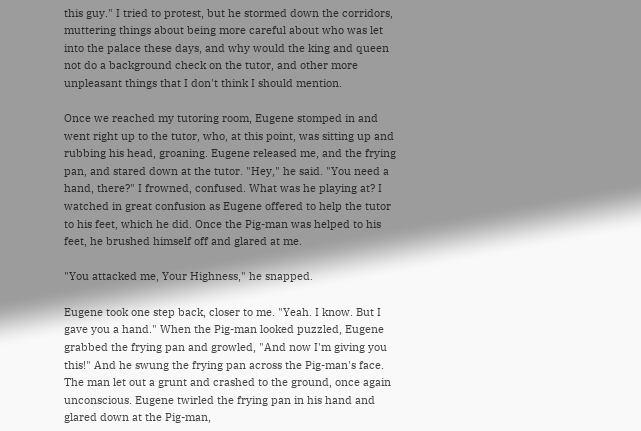this guy." I tried to protest, but he stormed down the corridors, muttering things about being more careful about who was let into the palace these days, and why would the king and queen not do a background check on the tutor, and other more unpleasant things that I don't think I should mention.

Once we reached my tutoring room, Eugene stomped in and went right up to the tutor, who, at this point, was sitting up and rubbing his head, groaning. Eugene released me, and the frying pan, and stared down at the tutor. "Hey," he said. "You need a hand, there?" I frowned, confused. What was he playing at? I watched in great confusion as Eugene offered to help the tutor to his feet, which he did. Once the Pig-man was helped to his feet, he brushed himself off and glared at me.

"You attacked me, Your Highness," he snapped.

Eugene took one step back, closer to me. "Yeah. I know. But I gave you a hand." When the Pig-man looked puzzled, Eugene grabbed the frying pan and growled, "And now I'm giving you this!" And he swung the frying pan across the Pig-man's face. The man let out a grunt and crashed to the ground, once again unconscious. Eugene twirled the frying pan in his hand and glared down at the Pig-man,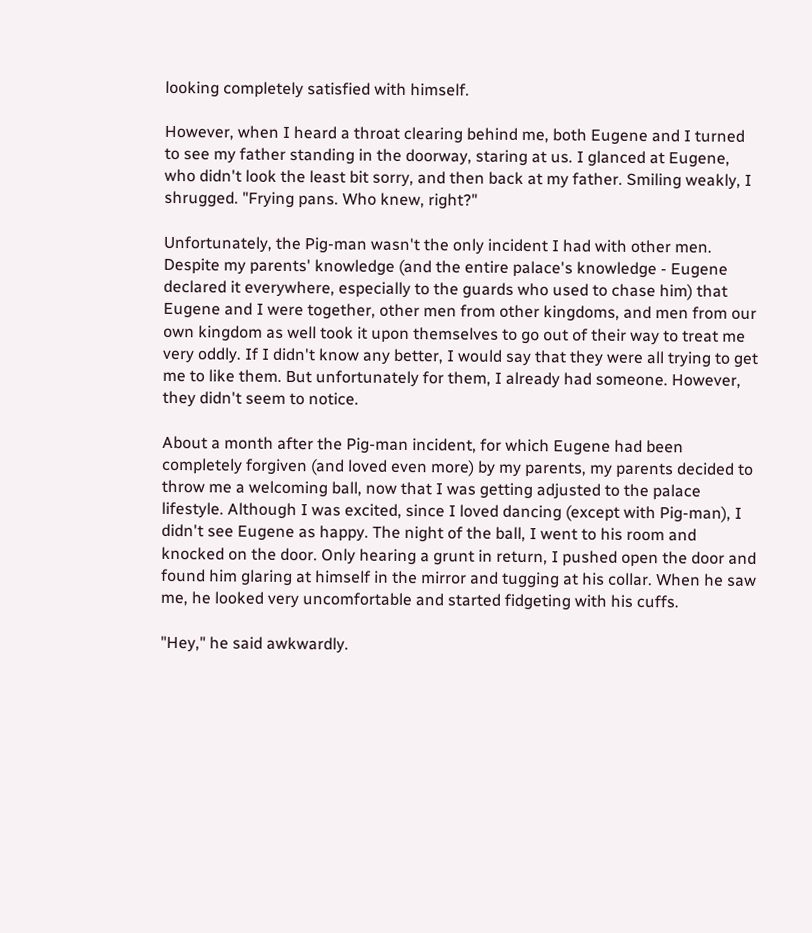looking completely satisfied with himself.

However, when I heard a throat clearing behind me, both Eugene and I turned to see my father standing in the doorway, staring at us. I glanced at Eugene, who didn't look the least bit sorry, and then back at my father. Smiling weakly, I shrugged. "Frying pans. Who knew, right?"

Unfortunately, the Pig-man wasn't the only incident I had with other men. Despite my parents' knowledge (and the entire palace's knowledge - Eugene declared it everywhere, especially to the guards who used to chase him) that Eugene and I were together, other men from other kingdoms, and men from our own kingdom as well took it upon themselves to go out of their way to treat me very oddly. If I didn't know any better, I would say that they were all trying to get me to like them. But unfortunately for them, I already had someone. However, they didn't seem to notice.

About a month after the Pig-man incident, for which Eugene had been completely forgiven (and loved even more) by my parents, my parents decided to throw me a welcoming ball, now that I was getting adjusted to the palace lifestyle. Although I was excited, since I loved dancing (except with Pig-man), I didn't see Eugene as happy. The night of the ball, I went to his room and knocked on the door. Only hearing a grunt in return, I pushed open the door and found him glaring at himself in the mirror and tugging at his collar. When he saw me, he looked very uncomfortable and started fidgeting with his cuffs.

"Hey," he said awkwardly.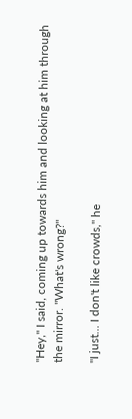"Hey," I said, coming up towards him and looking at him through the mirror. "What's wrong?"

"I just... I don't like crowds," he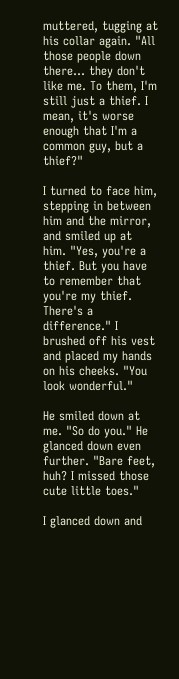muttered, tugging at his collar again. "All those people down there... they don't like me. To them, I'm still just a thief. I mean, it's worse enough that I'm a common guy, but a thief?"

I turned to face him, stepping in between him and the mirror, and smiled up at him. "Yes, you're a thief. But you have to remember that you're my thief. There's a difference." I brushed off his vest and placed my hands on his cheeks. "You look wonderful."

He smiled down at me. "So do you." He glanced down even further. "Bare feet, huh? I missed those cute little toes."

I glanced down and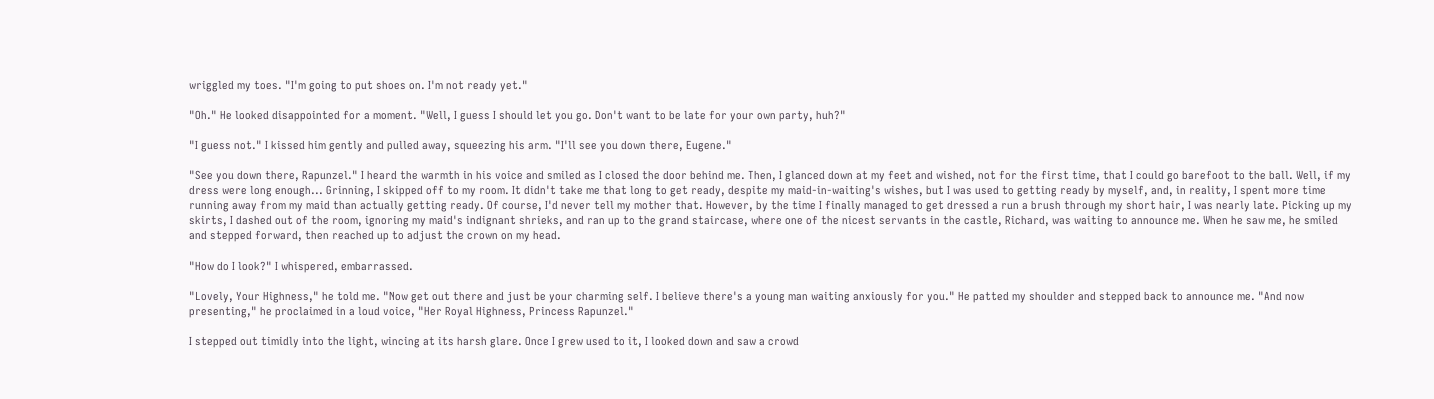wriggled my toes. "I'm going to put shoes on. I'm not ready yet."

"Oh." He looked disappointed for a moment. "Well, I guess I should let you go. Don't want to be late for your own party, huh?"

"I guess not." I kissed him gently and pulled away, squeezing his arm. "I'll see you down there, Eugene."

"See you down there, Rapunzel." I heard the warmth in his voice and smiled as I closed the door behind me. Then, I glanced down at my feet and wished, not for the first time, that I could go barefoot to the ball. Well, if my dress were long enough... Grinning, I skipped off to my room. It didn't take me that long to get ready, despite my maid-in-waiting's wishes, but I was used to getting ready by myself, and, in reality, I spent more time running away from my maid than actually getting ready. Of course, I'd never tell my mother that. However, by the time I finally managed to get dressed a run a brush through my short hair, I was nearly late. Picking up my skirts, I dashed out of the room, ignoring my maid's indignant shrieks, and ran up to the grand staircase, where one of the nicest servants in the castle, Richard, was waiting to announce me. When he saw me, he smiled and stepped forward, then reached up to adjust the crown on my head.

"How do I look?" I whispered, embarrassed.

"Lovely, Your Highness," he told me. "Now get out there and just be your charming self. I believe there's a young man waiting anxiously for you." He patted my shoulder and stepped back to announce me. "And now presenting," he proclaimed in a loud voice, "Her Royal Highness, Princess Rapunzel."

I stepped out timidly into the light, wincing at its harsh glare. Once I grew used to it, I looked down and saw a crowd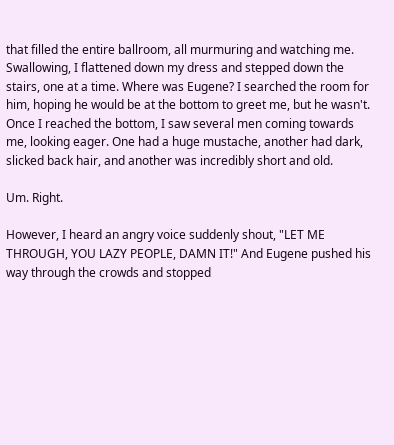that filled the entire ballroom, all murmuring and watching me. Swallowing, I flattened down my dress and stepped down the stairs, one at a time. Where was Eugene? I searched the room for him, hoping he would be at the bottom to greet me, but he wasn't. Once I reached the bottom, I saw several men coming towards me, looking eager. One had a huge mustache, another had dark, slicked back hair, and another was incredibly short and old.

Um. Right.

However, I heard an angry voice suddenly shout, "LET ME THROUGH, YOU LAZY PEOPLE, DAMN IT!" And Eugene pushed his way through the crowds and stopped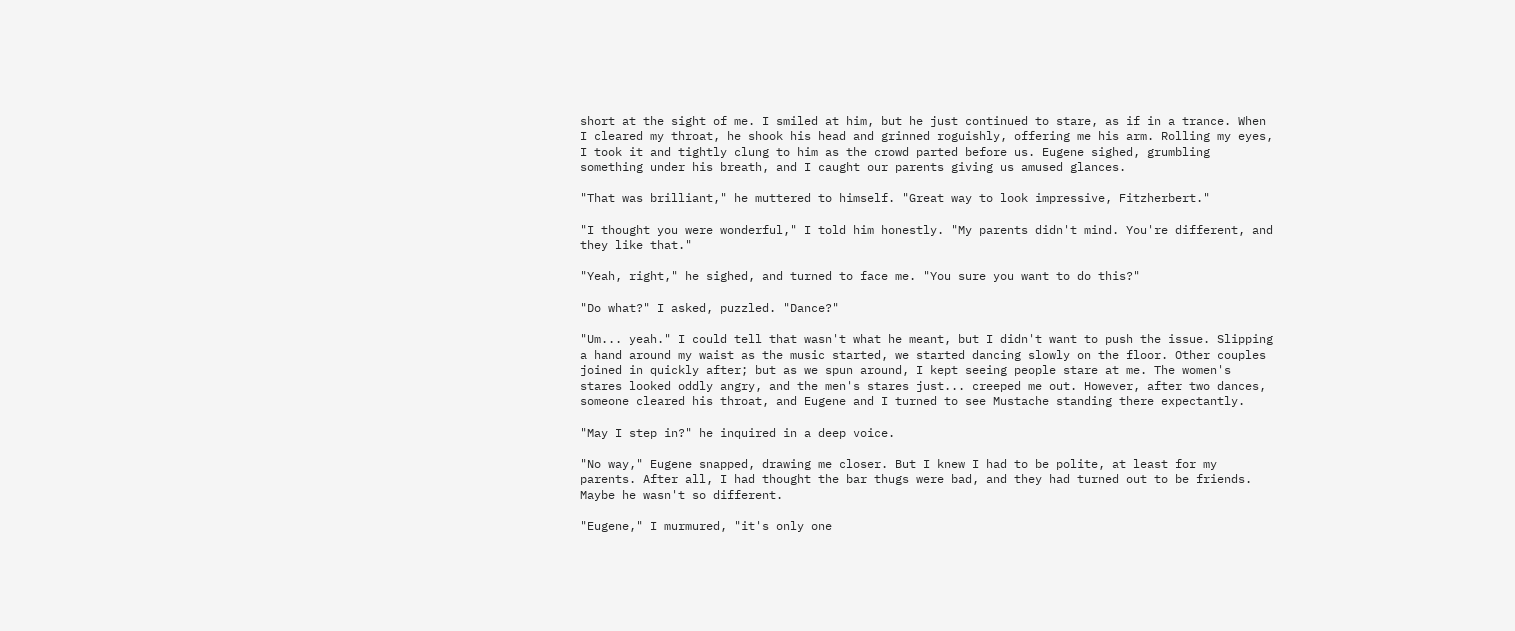short at the sight of me. I smiled at him, but he just continued to stare, as if in a trance. When I cleared my throat, he shook his head and grinned roguishly, offering me his arm. Rolling my eyes, I took it and tightly clung to him as the crowd parted before us. Eugene sighed, grumbling something under his breath, and I caught our parents giving us amused glances.

"That was brilliant," he muttered to himself. "Great way to look impressive, Fitzherbert."

"I thought you were wonderful," I told him honestly. "My parents didn't mind. You're different, and they like that."

"Yeah, right," he sighed, and turned to face me. "You sure you want to do this?"

"Do what?" I asked, puzzled. "Dance?"

"Um... yeah." I could tell that wasn't what he meant, but I didn't want to push the issue. Slipping a hand around my waist as the music started, we started dancing slowly on the floor. Other couples joined in quickly after; but as we spun around, I kept seeing people stare at me. The women's stares looked oddly angry, and the men's stares just... creeped me out. However, after two dances, someone cleared his throat, and Eugene and I turned to see Mustache standing there expectantly.

"May I step in?" he inquired in a deep voice.

"No way," Eugene snapped, drawing me closer. But I knew I had to be polite, at least for my parents. After all, I had thought the bar thugs were bad, and they had turned out to be friends. Maybe he wasn't so different.

"Eugene," I murmured, "it's only one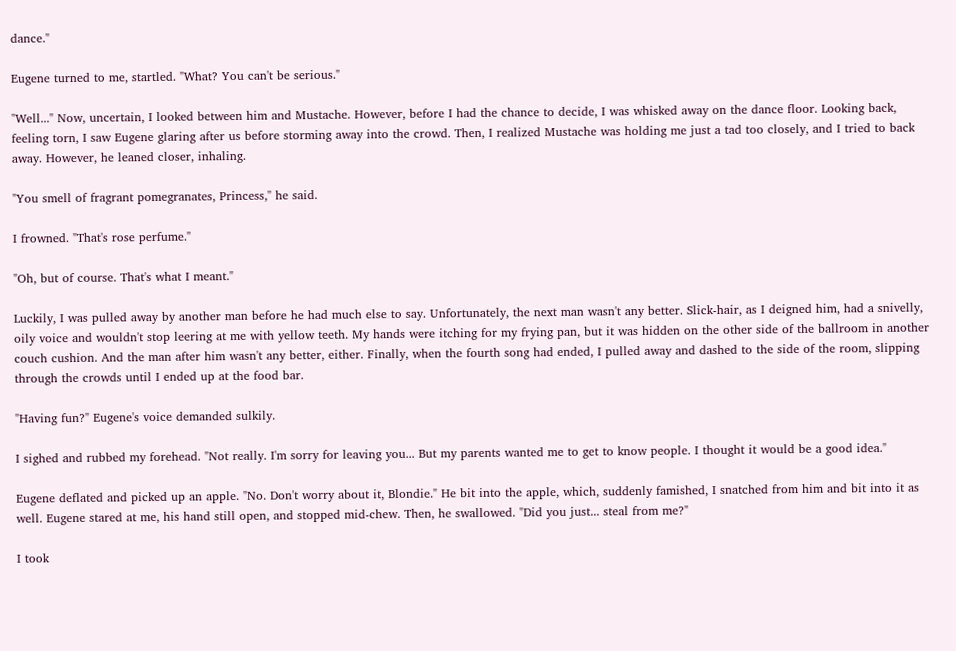dance."

Eugene turned to me, startled. "What? You can't be serious."

"Well..." Now, uncertain, I looked between him and Mustache. However, before I had the chance to decide, I was whisked away on the dance floor. Looking back, feeling torn, I saw Eugene glaring after us before storming away into the crowd. Then, I realized Mustache was holding me just a tad too closely, and I tried to back away. However, he leaned closer, inhaling.

"You smell of fragrant pomegranates, Princess," he said.

I frowned. "That's rose perfume."

"Oh, but of course. That's what I meant."

Luckily, I was pulled away by another man before he had much else to say. Unfortunately, the next man wasn't any better. Slick-hair, as I deigned him, had a snivelly, oily voice and wouldn't stop leering at me with yellow teeth. My hands were itching for my frying pan, but it was hidden on the other side of the ballroom in another couch cushion. And the man after him wasn't any better, either. Finally, when the fourth song had ended, I pulled away and dashed to the side of the room, slipping through the crowds until I ended up at the food bar.

"Having fun?" Eugene's voice demanded sulkily.

I sighed and rubbed my forehead. "Not really. I'm sorry for leaving you... But my parents wanted me to get to know people. I thought it would be a good idea."

Eugene deflated and picked up an apple. "No. Don't worry about it, Blondie." He bit into the apple, which, suddenly famished, I snatched from him and bit into it as well. Eugene stared at me, his hand still open, and stopped mid-chew. Then, he swallowed. "Did you just... steal from me?"

I took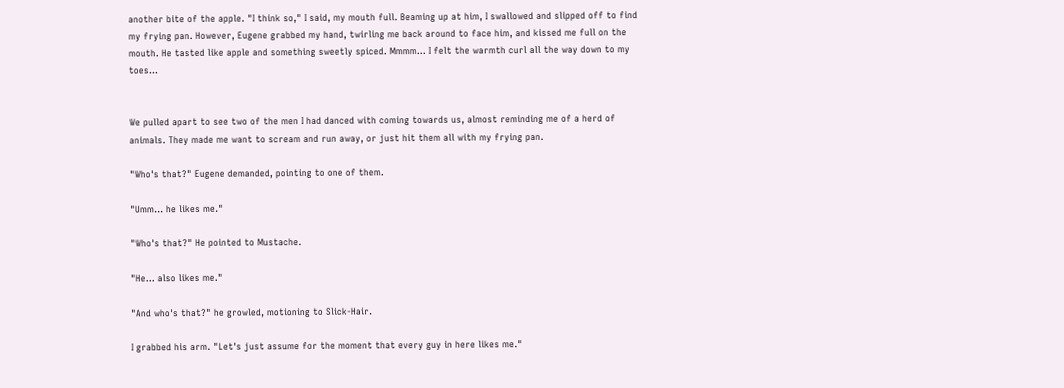another bite of the apple. "I think so," I said, my mouth full. Beaming up at him, I swallowed and slipped off to find my frying pan. However, Eugene grabbed my hand, twirling me back around to face him, and kissed me full on the mouth. He tasted like apple and something sweetly spiced. Mmmm... I felt the warmth curl all the way down to my toes...


We pulled apart to see two of the men I had danced with coming towards us, almost reminding me of a herd of animals. They made me want to scream and run away, or just hit them all with my frying pan.

"Who's that?" Eugene demanded, pointing to one of them.

"Umm... he likes me."

"Who's that?" He pointed to Mustache.

"He... also likes me."

"And who's that?" he growled, motioning to Slick-Hair.

I grabbed his arm. "Let's just assume for the moment that every guy in here likes me."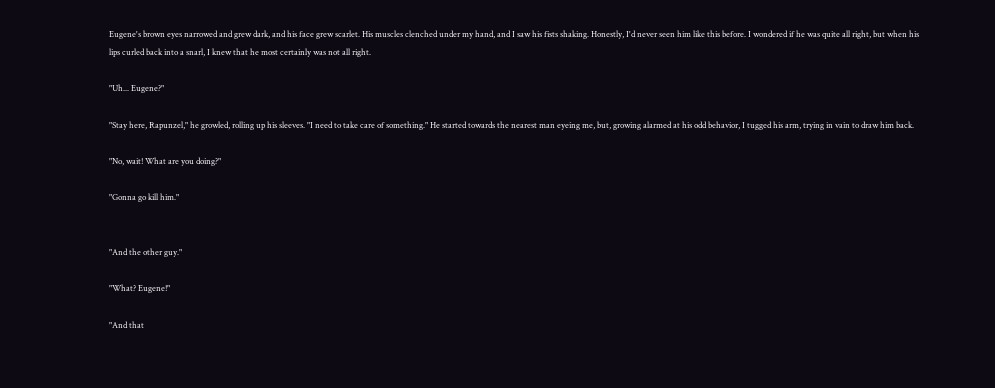Eugene's brown eyes narrowed and grew dark, and his face grew scarlet. His muscles clenched under my hand, and I saw his fists shaking. Honestly, I'd never seen him like this before. I wondered if he was quite all right, but when his lips curled back into a snarl, I knew that he most certainly was not all right.

"Uh... Eugene?"

"Stay here, Rapunzel," he growled, rolling up his sleeves. "I need to take care of something." He started towards the nearest man eyeing me, but, growing alarmed at his odd behavior, I tugged his arm, trying in vain to draw him back.

"No, wait! What are you doing?"

"Gonna go kill him."


"And the other guy."

"What? Eugene!"

"And that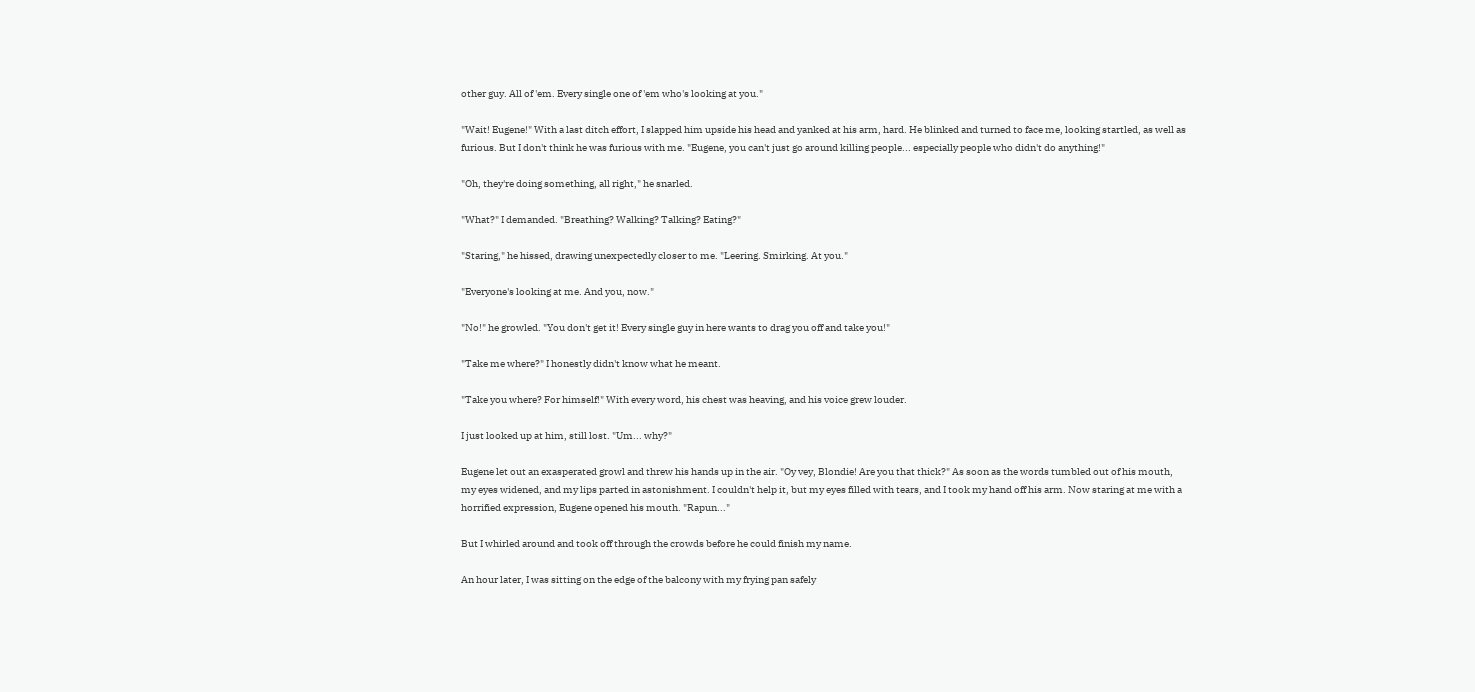other guy. All of 'em. Every single one of 'em who's looking at you."

"Wait! Eugene!" With a last ditch effort, I slapped him upside his head and yanked at his arm, hard. He blinked and turned to face me, looking startled, as well as furious. But I don't think he was furious with me. "Eugene, you can't just go around killing people... especially people who didn't do anything!"

"Oh, they're doing something, all right," he snarled.

"What?" I demanded. "Breathing? Walking? Talking? Eating?"

"Staring," he hissed, drawing unexpectedly closer to me. "Leering. Smirking. At you."

"Everyone's looking at me. And you, now."

"No!" he growled. "You don't get it! Every single guy in here wants to drag you off and take you!"

"Take me where?" I honestly didn't know what he meant.

"Take you where? For himself!" With every word, his chest was heaving, and his voice grew louder.

I just looked up at him, still lost. "Um... why?"

Eugene let out an exasperated growl and threw his hands up in the air. "Oy vey, Blondie! Are you that thick?" As soon as the words tumbled out of his mouth, my eyes widened, and my lips parted in astonishment. I couldn't help it, but my eyes filled with tears, and I took my hand off his arm. Now staring at me with a horrified expression, Eugene opened his mouth. "Rapun..."

But I whirled around and took off through the crowds before he could finish my name.

An hour later, I was sitting on the edge of the balcony with my frying pan safely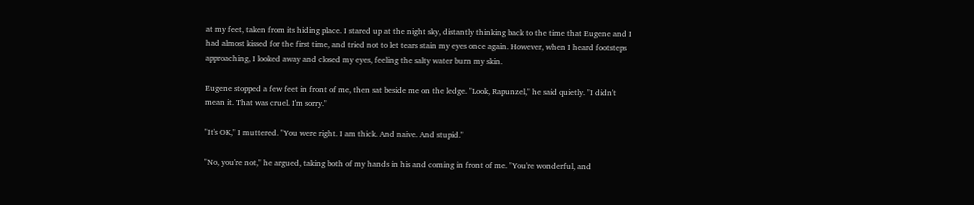at my feet, taken from its hiding place. I stared up at the night sky, distantly thinking back to the time that Eugene and I had almost kissed for the first time, and tried not to let tears stain my eyes once again. However, when I heard footsteps approaching, I looked away and closed my eyes, feeling the salty water burn my skin.

Eugene stopped a few feet in front of me, then sat beside me on the ledge. "Look, Rapunzel," he said quietly. "I didn't mean it. That was cruel. I'm sorry."

"It's OK," I muttered. "You were right. I am thick. And naive. And stupid."

"No, you're not," he argued, taking both of my hands in his and coming in front of me. "You're wonderful, and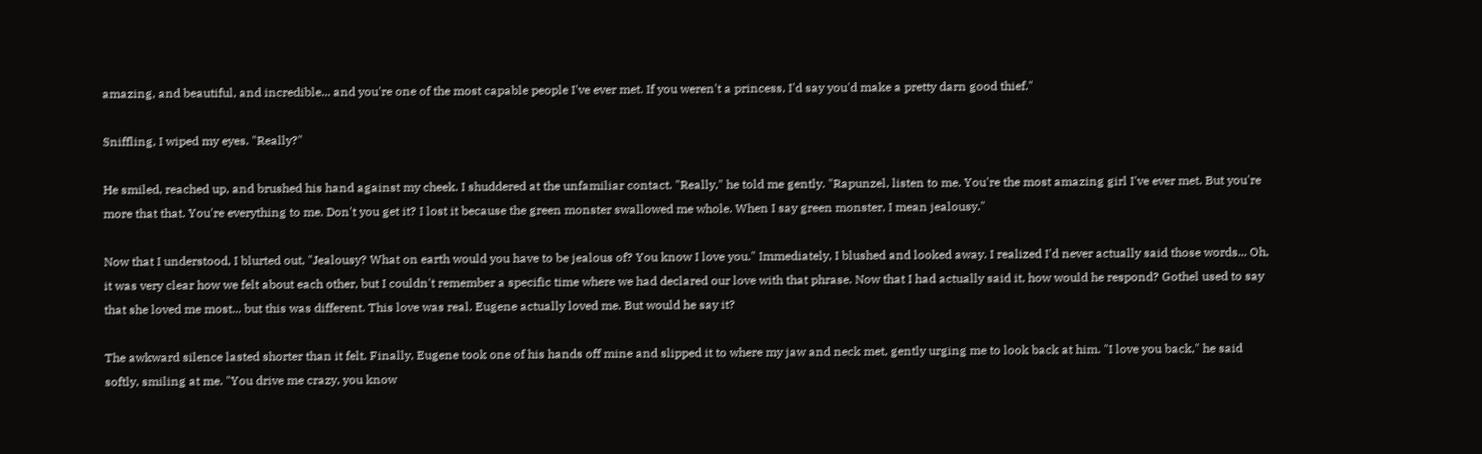amazing, and beautiful, and incredible... and you're one of the most capable people I've ever met. If you weren't a princess, I'd say you'd make a pretty darn good thief."

Sniffling, I wiped my eyes. "Really?"

He smiled, reached up, and brushed his hand against my cheek. I shuddered at the unfamiliar contact. "Really," he told me gently. "Rapunzel, listen to me. You're the most amazing girl I've ever met. But you're more that that. You're everything to me. Don't you get it? I lost it because the green monster swallowed me whole. When I say green monster, I mean jealousy."

Now that I understood, I blurted out, "Jealousy? What on earth would you have to be jealous of? You know I love you." Immediately, I blushed and looked away. I realized I'd never actually said those words... Oh, it was very clear how we felt about each other, but I couldn't remember a specific time where we had declared our love with that phrase. Now that I had actually said it, how would he respond? Gothel used to say that she loved me most... but this was different. This love was real. Eugene actually loved me. But would he say it?

The awkward silence lasted shorter than it felt. Finally, Eugene took one of his hands off mine and slipped it to where my jaw and neck met, gently urging me to look back at him. "I love you back," he said softly, smiling at me. "You drive me crazy, you know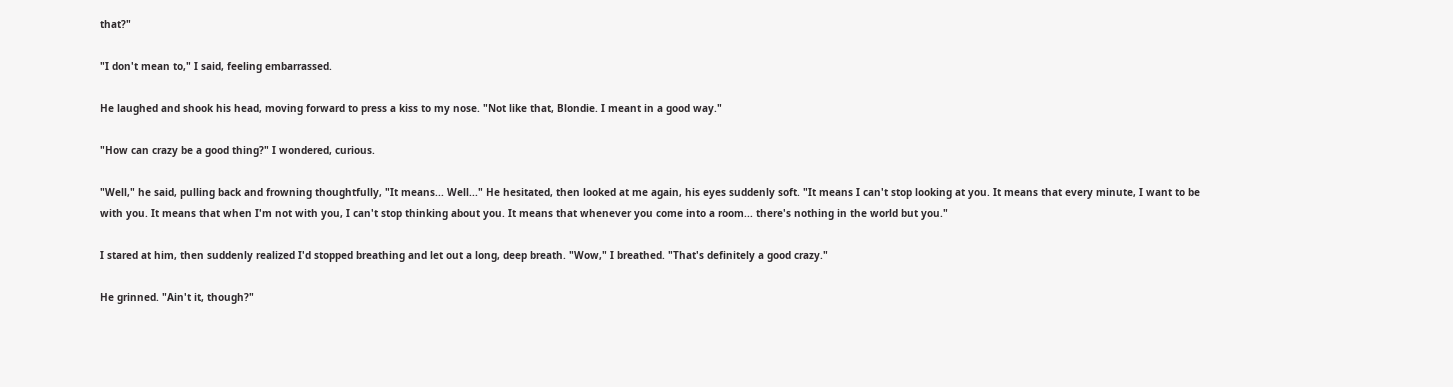that?"

"I don't mean to," I said, feeling embarrassed.

He laughed and shook his head, moving forward to press a kiss to my nose. "Not like that, Blondie. I meant in a good way."

"How can crazy be a good thing?" I wondered, curious.

"Well," he said, pulling back and frowning thoughtfully, "It means... Well..." He hesitated, then looked at me again, his eyes suddenly soft. "It means I can't stop looking at you. It means that every minute, I want to be with you. It means that when I'm not with you, I can't stop thinking about you. It means that whenever you come into a room... there's nothing in the world but you."

I stared at him, then suddenly realized I'd stopped breathing and let out a long, deep breath. "Wow," I breathed. "That's definitely a good crazy."

He grinned. "Ain't it, though?"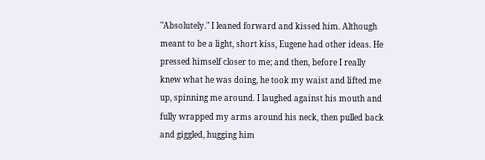"Absolutely." I leaned forward and kissed him. Although meant to be a light, short kiss, Eugene had other ideas. He pressed himself closer to me; and then, before I really knew what he was doing, he took my waist and lifted me up, spinning me around. I laughed against his mouth and fully wrapped my arms around his neck, then pulled back and giggled, hugging him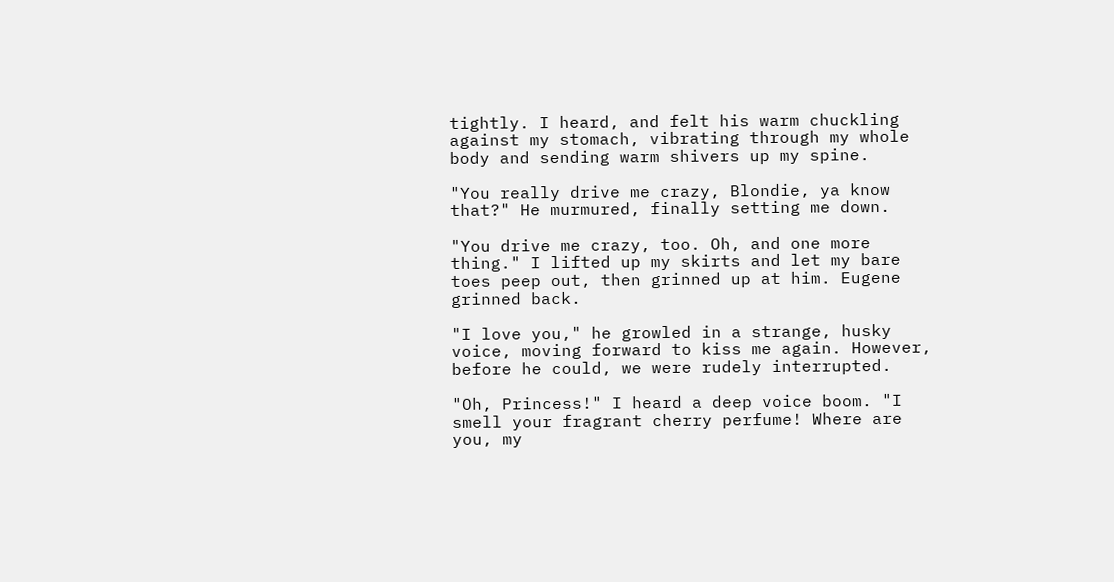tightly. I heard, and felt his warm chuckling against my stomach, vibrating through my whole body and sending warm shivers up my spine.

"You really drive me crazy, Blondie, ya know that?" He murmured, finally setting me down.

"You drive me crazy, too. Oh, and one more thing." I lifted up my skirts and let my bare toes peep out, then grinned up at him. Eugene grinned back.

"I love you," he growled in a strange, husky voice, moving forward to kiss me again. However, before he could, we were rudely interrupted.

"Oh, Princess!" I heard a deep voice boom. "I smell your fragrant cherry perfume! Where are you, my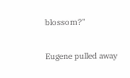blossom?"

Eugene pulled away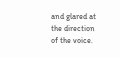and glared at the direction of the voice.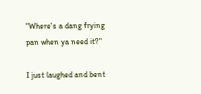"Where's a dang frying pan when ya need it?"

I just laughed and bent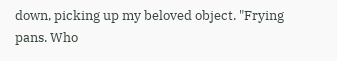down, picking up my beloved object. "Frying pans. Who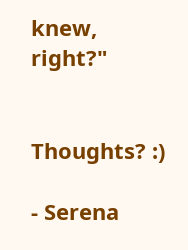knew, right?"


Thoughts? :)

- Serena